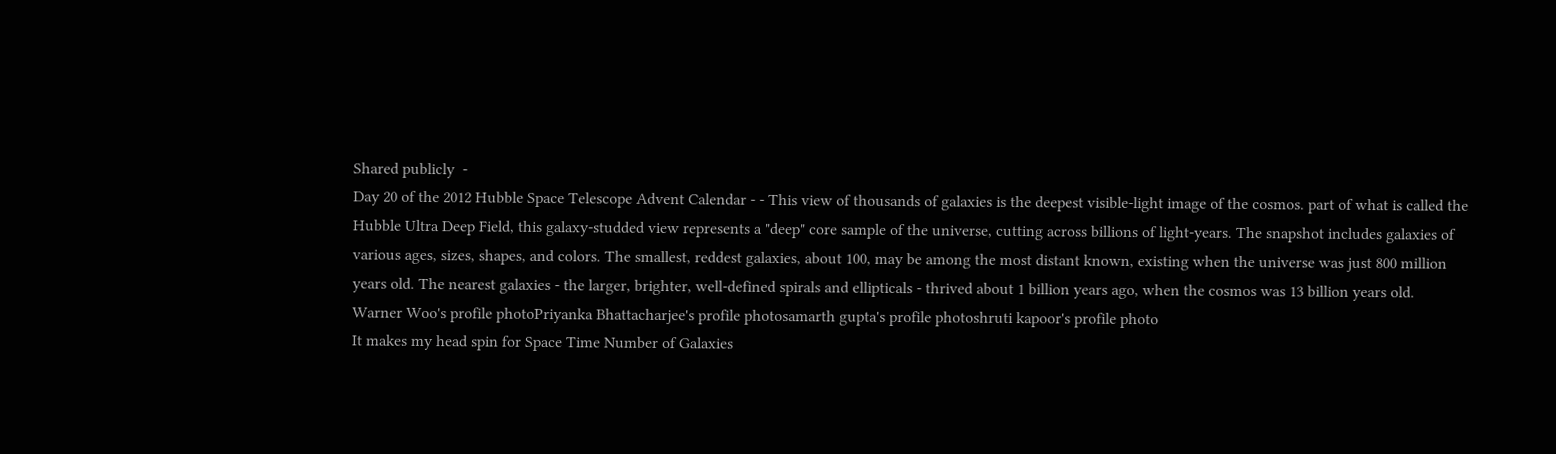Shared publicly  -
Day 20 of the 2012 Hubble Space Telescope Advent Calendar - - This view of thousands of galaxies is the deepest visible-light image of the cosmos. part of what is called the Hubble Ultra Deep Field, this galaxy-studded view represents a "deep" core sample of the universe, cutting across billions of light-years. The snapshot includes galaxies of various ages, sizes, shapes, and colors. The smallest, reddest galaxies, about 100, may be among the most distant known, existing when the universe was just 800 million years old. The nearest galaxies - the larger, brighter, well-defined spirals and ellipticals - thrived about 1 billion years ago, when the cosmos was 13 billion years old.
Warner Woo's profile photoPriyanka Bhattacharjee's profile photosamarth gupta's profile photoshruti kapoor's profile photo
It makes my head spin for Space Time Number of Galaxies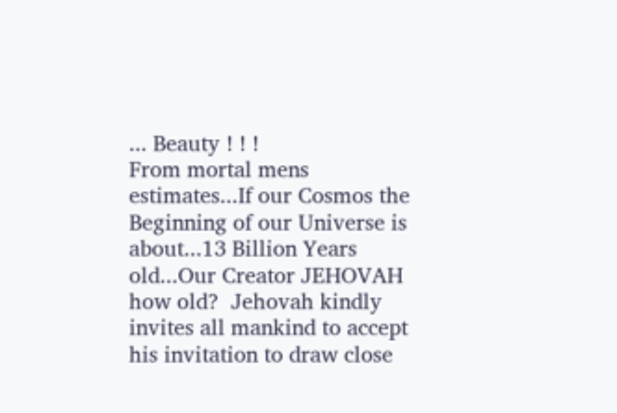... Beauty ! ! !
From mortal mens estimates...If our Cosmos the Beginning of our Universe is about...13 Billion Years old...Our Creator JEHOVAH how old?  Jehovah kindly invites all mankind to accept his invitation to draw close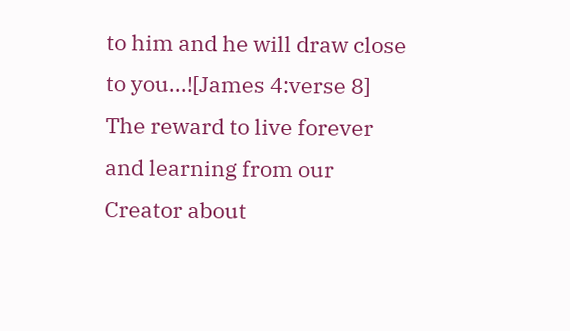to him and he will draw close to you...![James 4:verse 8] The reward to live forever and learning from our Creator about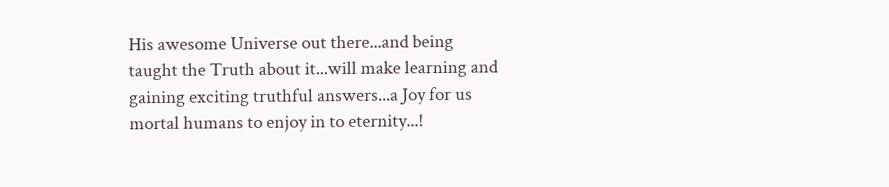His awesome Universe out there...and being taught the Truth about it...will make learning and gaining exciting truthful answers...a Joy for us mortal humans to enjoy in to eternity...!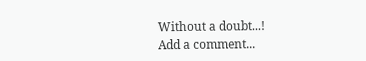Without a doubt...!
Add a comment...